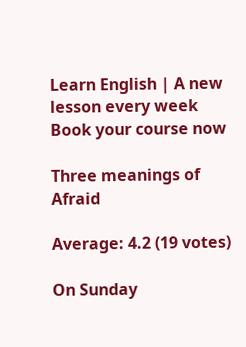Learn English | A new lesson every week
Book your course now

Three meanings of Afraid

Average: 4.2 (19 votes)

On Sunday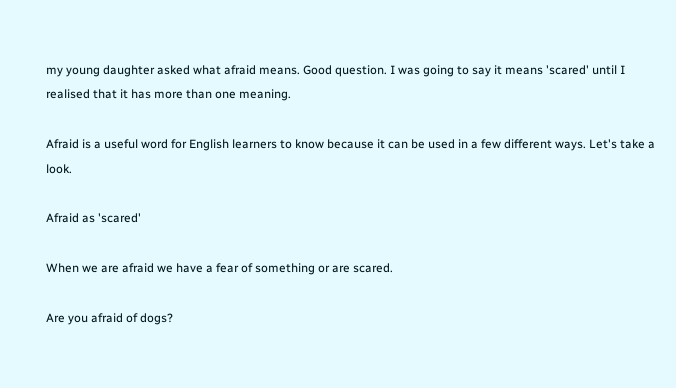my young daughter asked what afraid means. Good question. I was going to say it means 'scared' until I realised that it has more than one meaning.

Afraid is a useful word for English learners to know because it can be used in a few different ways. Let's take a look.

Afraid as 'scared'

When we are afraid we have a fear of something or are scared.

Are you afraid of dogs?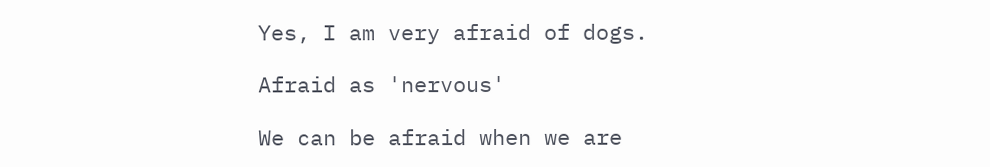Yes, I am very afraid of dogs.

Afraid as 'nervous'

We can be afraid when we are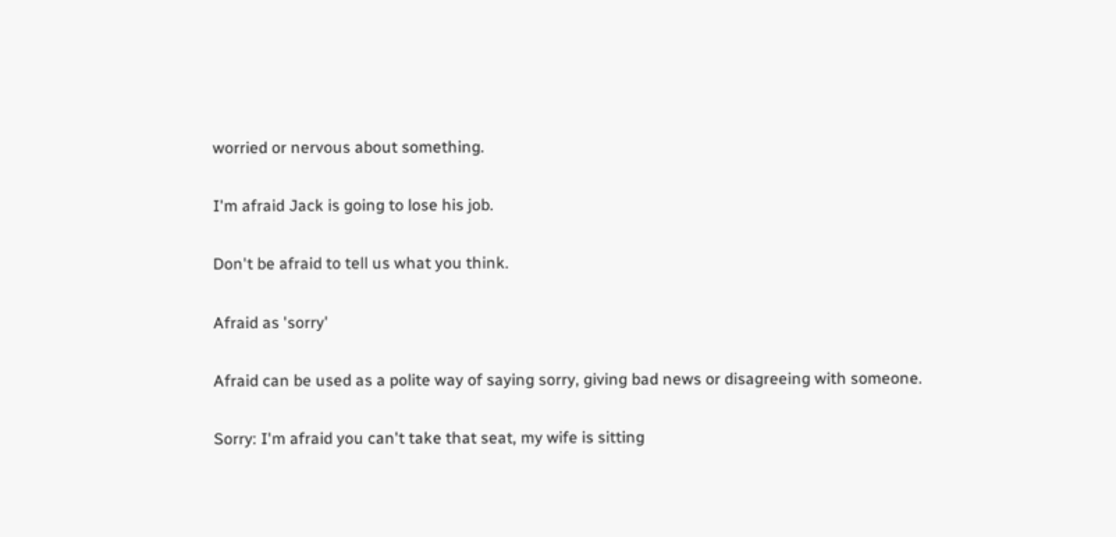worried or nervous about something.

I'm afraid Jack is going to lose his job.

Don't be afraid to tell us what you think.

Afraid as 'sorry'

Afraid can be used as a polite way of saying sorry, giving bad news or disagreeing with someone.

Sorry: I'm afraid you can't take that seat, my wife is sitting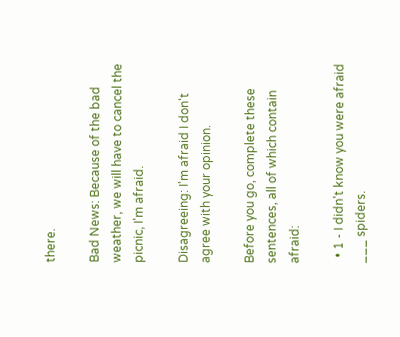there.

Bad News: Because of the bad weather, we will have to cancel the picnic, I'm afraid.

Disagreeing: I'm afraid I don't agree with your opinion.

Before you go, complete these sentences, all of which contain afraid:

  • 1 - I didn't know you were afraid ___ spiders.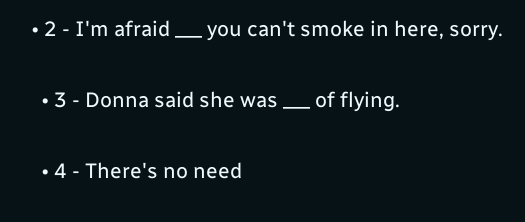• 2 - I'm afraid ___ you can't smoke in here, sorry.

  • 3 - Donna said she was ___ of flying.

  • 4 - There's no need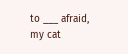to ___ afraid, my cat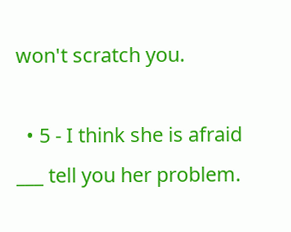won't scratch you.

  • 5 - I think she is afraid ___ tell you her problem.